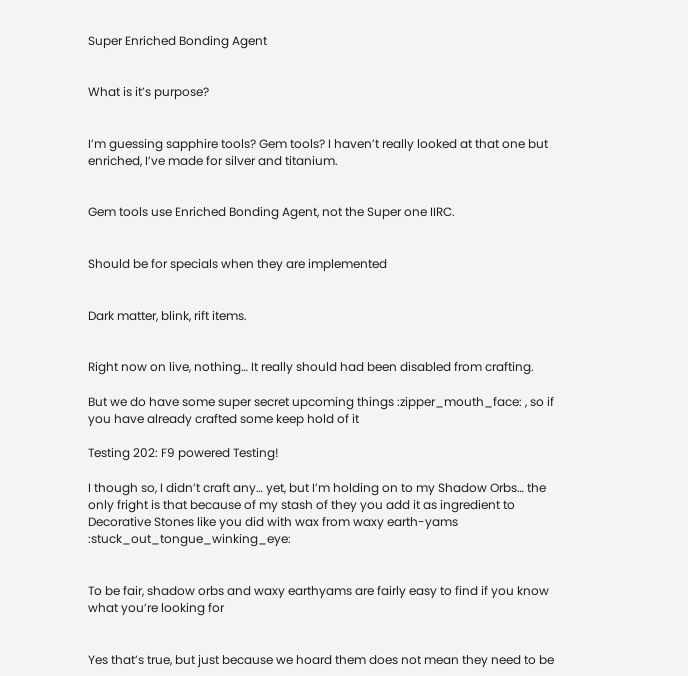Super Enriched Bonding Agent


What is it’s purpose?


I’m guessing sapphire tools? Gem tools? I haven’t really looked at that one but enriched, I’ve made for silver and titanium.


Gem tools use Enriched Bonding Agent, not the Super one IIRC.


Should be for specials when they are implemented


Dark matter, blink, rift items.


Right now on live, nothing… It really should had been disabled from crafting.

But we do have some super secret upcoming things :zipper_mouth_face: , so if you have already crafted some keep hold of it

Testing 202: F9 powered Testing!

I though so, I didn’t craft any… yet, but I’m holding on to my Shadow Orbs… the only fright is that because of my stash of they you add it as ingredient to Decorative Stones like you did with wax from waxy earth-yams :stuck_out_tongue_winking_eye:


To be fair, shadow orbs and waxy earthyams are fairly easy to find if you know what you’re looking for


Yes that’s true, but just because we hoard them does not mean they need to be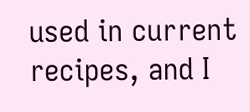used in current recipes, and I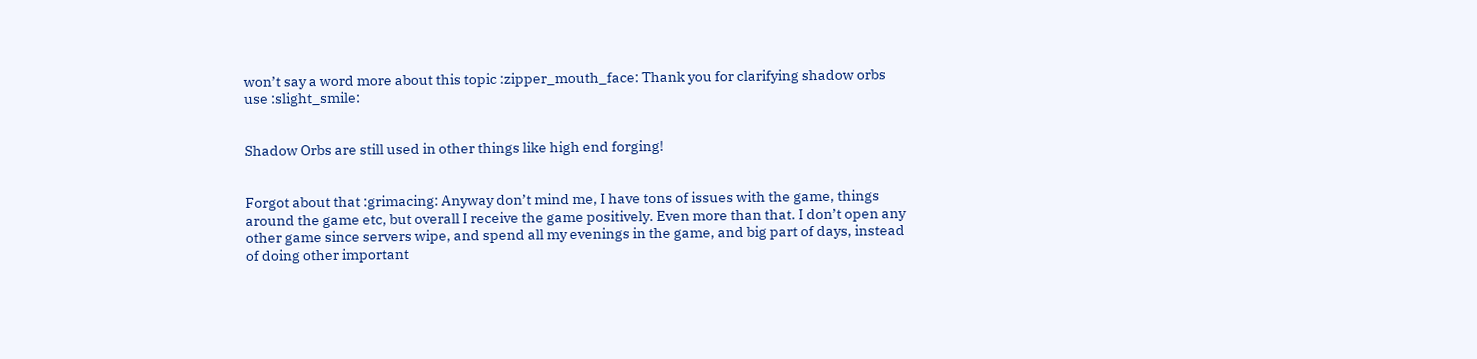won’t say a word more about this topic :zipper_mouth_face: Thank you for clarifying shadow orbs use :slight_smile:


Shadow Orbs are still used in other things like high end forging!


Forgot about that :grimacing: Anyway don’t mind me, I have tons of issues with the game, things around the game etc, but overall I receive the game positively. Even more than that. I don’t open any other game since servers wipe, and spend all my evenings in the game, and big part of days, instead of doing other important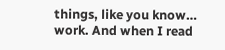things, like you know… work. And when I read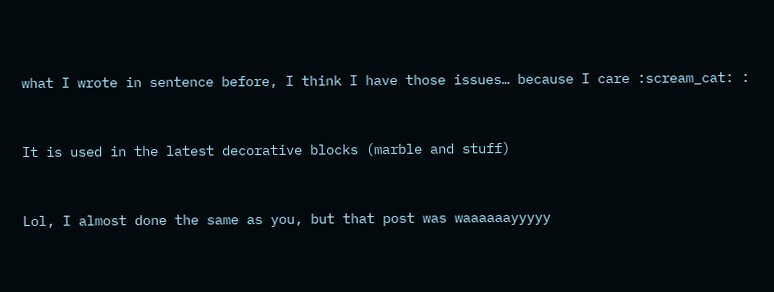what I wrote in sentence before, I think I have those issues… because I care :scream_cat: :


It is used in the latest decorative blocks (marble and stuff)


Lol, I almost done the same as you, but that post was waaaaaayyyyy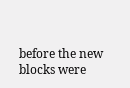before the new blocks were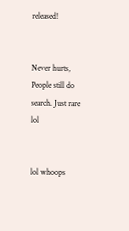released!


Never hurts, People still do search. Just rare lol


lol whoops